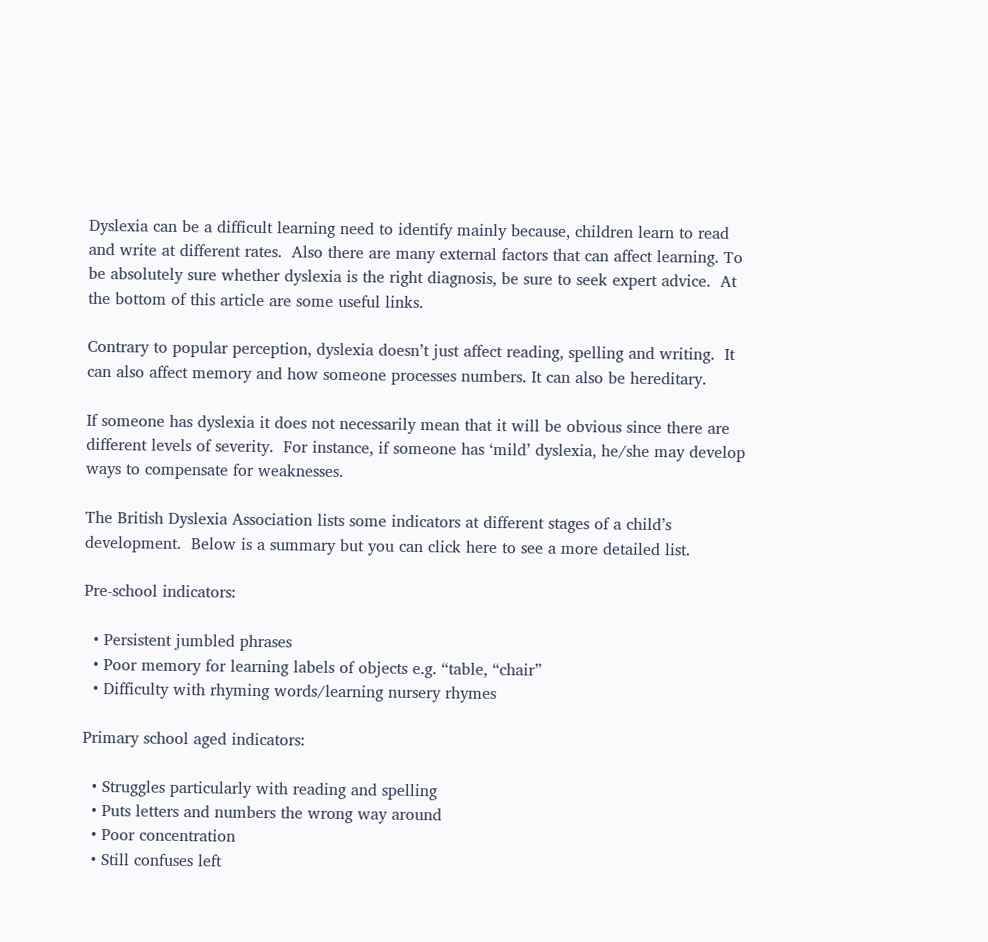Dyslexia can be a difficult learning need to identify mainly because, children learn to read and write at different rates.  Also there are many external factors that can affect learning. To be absolutely sure whether dyslexia is the right diagnosis, be sure to seek expert advice.  At the bottom of this article are some useful links.

Contrary to popular perception, dyslexia doesn’t just affect reading, spelling and writing.  It can also affect memory and how someone processes numbers. It can also be hereditary.

If someone has dyslexia it does not necessarily mean that it will be obvious since there are different levels of severity.  For instance, if someone has ‘mild’ dyslexia, he/she may develop ways to compensate for weaknesses.

The British Dyslexia Association lists some indicators at different stages of a child’s development.  Below is a summary but you can click here to see a more detailed list.

Pre-school indicators:

  • Persistent jumbled phrases
  • Poor memory for learning labels of objects e.g. “table, “chair”
  • Difficulty with rhyming words/learning nursery rhymes

Primary school aged indicators:

  • Struggles particularly with reading and spelling
  • Puts letters and numbers the wrong way around
  • Poor concentration
  • Still confuses left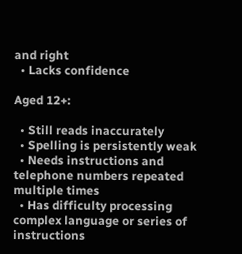and right
  • Lacks confidence

Aged 12+:

  • Still reads inaccurately
  • Spelling is persistently weak
  • Needs instructions and telephone numbers repeated multiple times
  • Has difficulty processing complex language or series of instructions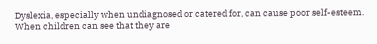Dyslexia, especially when undiagnosed or catered for, can cause poor self-esteem.  When children can see that they are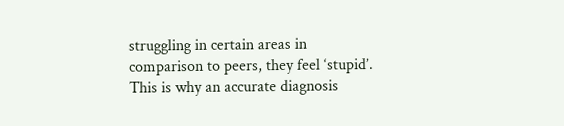struggling in certain areas in comparison to peers, they feel ‘stupid’.  This is why an accurate diagnosis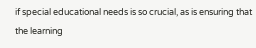if special educational needs is so crucial, as is ensuring that the learning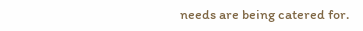needs are being catered for.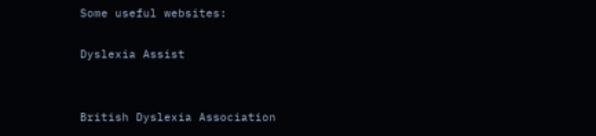Some useful websites:

Dyslexia Assist


British Dyslexia Association